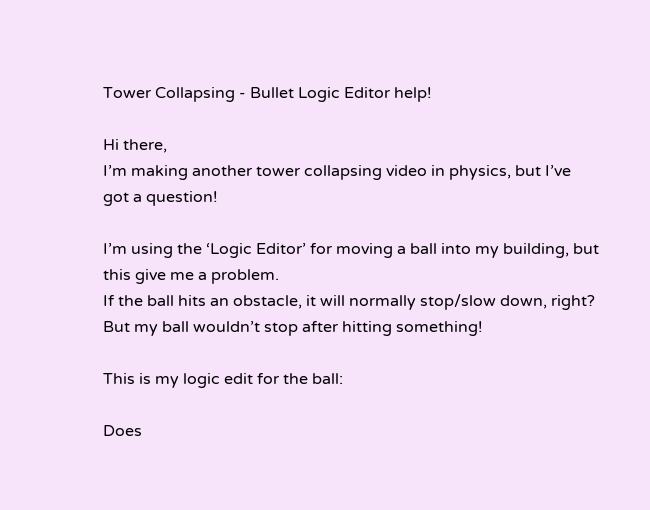Tower Collapsing - Bullet Logic Editor help!

Hi there,
I’m making another tower collapsing video in physics, but I’ve got a question!

I’m using the ‘Logic Editor’ for moving a ball into my building, but this give me a problem.
If the ball hits an obstacle, it will normally stop/slow down, right? But my ball wouldn’t stop after hitting something!

This is my logic edit for the ball:

Does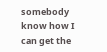somebody know how I can get the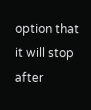option that it will stop after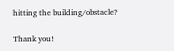hitting the building/obstacle?

Thank you!